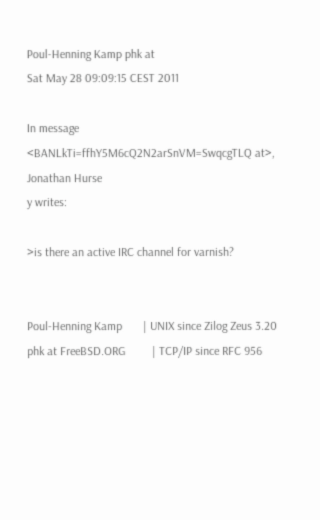Poul-Henning Kamp phk at
Sat May 28 09:09:15 CEST 2011

In message <BANLkTi=ffhY5M6cQ2N2arSnVM=SwqcgTLQ at>, Jonathan Hurse
y writes:

>is there an active IRC channel for varnish?


Poul-Henning Kamp       | UNIX since Zilog Zeus 3.20
phk at FreeBSD.ORG         | TCP/IP since RFC 956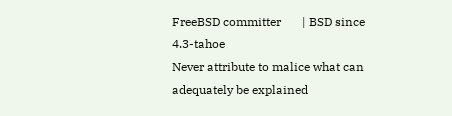FreeBSD committer       | BSD since 4.3-tahoe
Never attribute to malice what can adequately be explained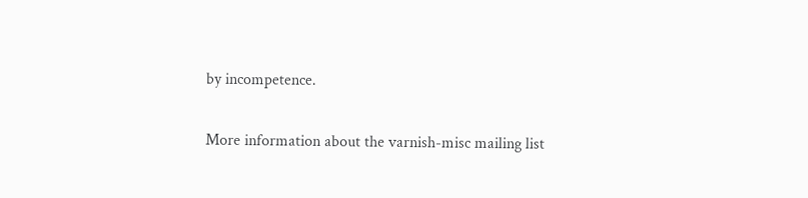by incompetence.

More information about the varnish-misc mailing list